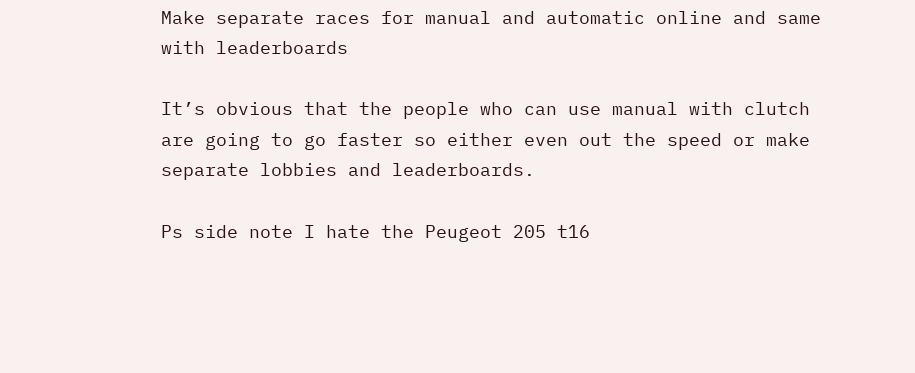Make separate races for manual and automatic online and same with leaderboards

It’s obvious that the people who can use manual with clutch are going to go faster so either even out the speed or make separate lobbies and leaderboards.

Ps side note I hate the Peugeot 205 t16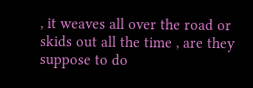, it weaves all over the road or skids out all the time , are they suppose to do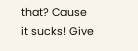that? Cause it sucks! Give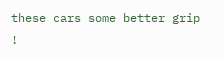these cars some better grip !